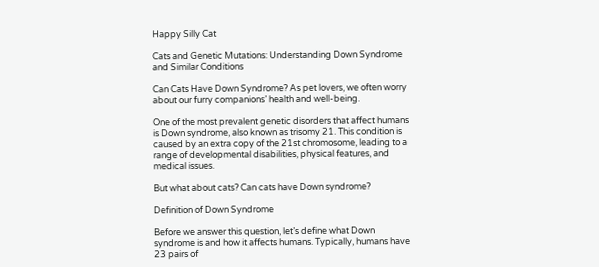Happy Silly Cat

Cats and Genetic Mutations: Understanding Down Syndrome and Similar Conditions

Can Cats Have Down Syndrome? As pet lovers, we often worry about our furry companions’ health and well-being.

One of the most prevalent genetic disorders that affect humans is Down syndrome, also known as trisomy 21. This condition is caused by an extra copy of the 21st chromosome, leading to a range of developmental disabilities, physical features, and medical issues.

But what about cats? Can cats have Down syndrome?

Definition of Down Syndrome

Before we answer this question, let’s define what Down syndrome is and how it affects humans. Typically, humans have 23 pairs of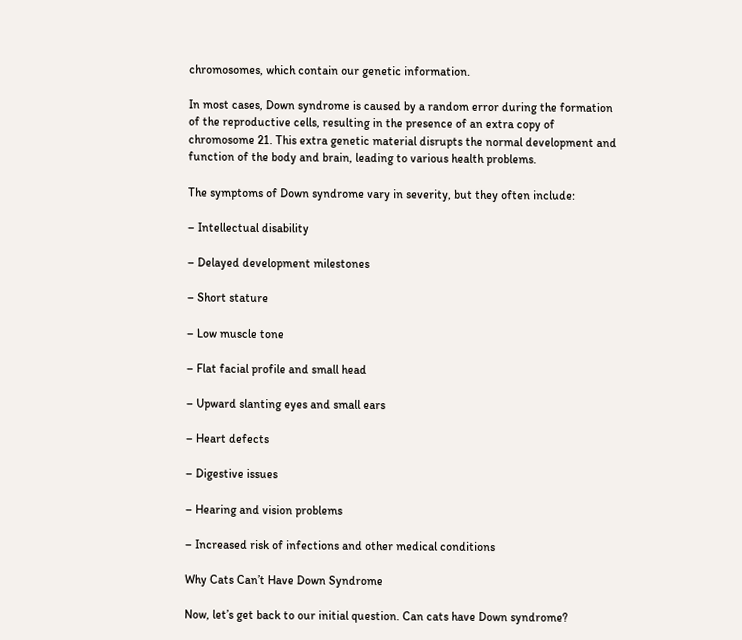chromosomes, which contain our genetic information.

In most cases, Down syndrome is caused by a random error during the formation of the reproductive cells, resulting in the presence of an extra copy of chromosome 21. This extra genetic material disrupts the normal development and function of the body and brain, leading to various health problems.

The symptoms of Down syndrome vary in severity, but they often include:

– Intellectual disability

– Delayed development milestones

– Short stature

– Low muscle tone

– Flat facial profile and small head

– Upward slanting eyes and small ears

– Heart defects

– Digestive issues

– Hearing and vision problems

– Increased risk of infections and other medical conditions

Why Cats Can’t Have Down Syndrome

Now, let’s get back to our initial question. Can cats have Down syndrome?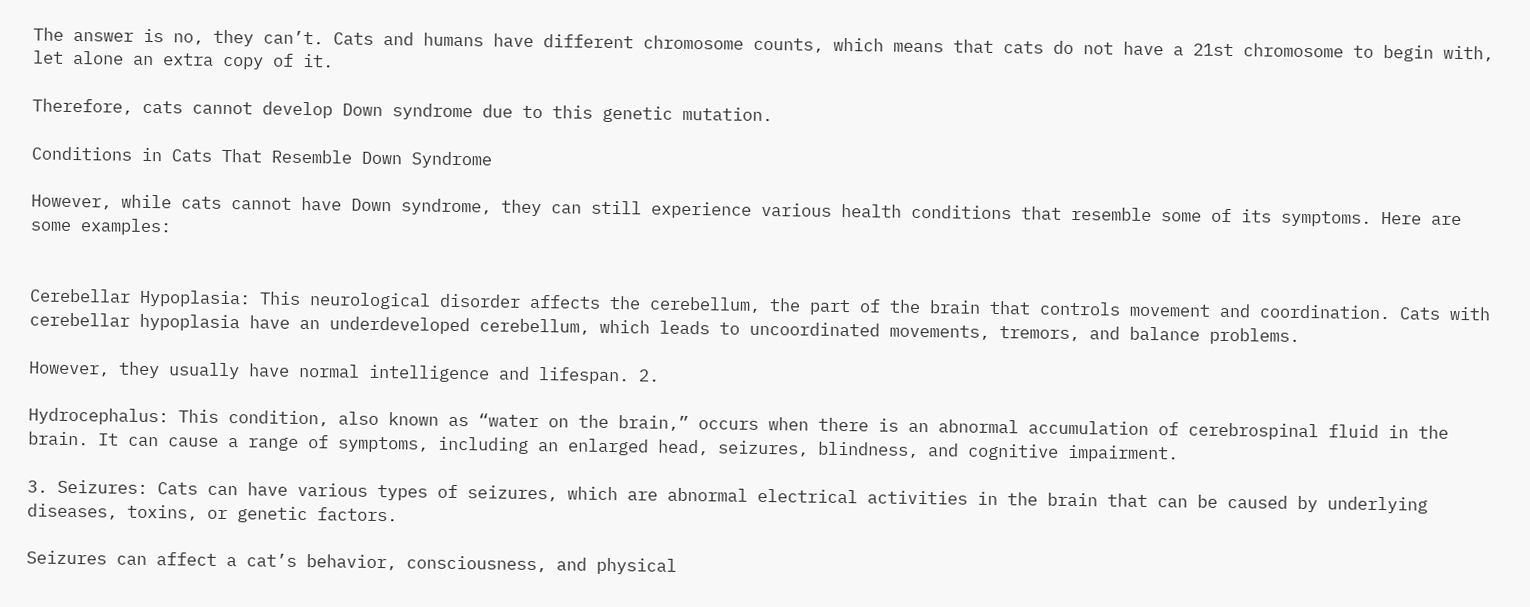The answer is no, they can’t. Cats and humans have different chromosome counts, which means that cats do not have a 21st chromosome to begin with, let alone an extra copy of it.

Therefore, cats cannot develop Down syndrome due to this genetic mutation.

Conditions in Cats That Resemble Down Syndrome

However, while cats cannot have Down syndrome, they can still experience various health conditions that resemble some of its symptoms. Here are some examples:


Cerebellar Hypoplasia: This neurological disorder affects the cerebellum, the part of the brain that controls movement and coordination. Cats with cerebellar hypoplasia have an underdeveloped cerebellum, which leads to uncoordinated movements, tremors, and balance problems.

However, they usually have normal intelligence and lifespan. 2.

Hydrocephalus: This condition, also known as “water on the brain,” occurs when there is an abnormal accumulation of cerebrospinal fluid in the brain. It can cause a range of symptoms, including an enlarged head, seizures, blindness, and cognitive impairment.

3. Seizures: Cats can have various types of seizures, which are abnormal electrical activities in the brain that can be caused by underlying diseases, toxins, or genetic factors.

Seizures can affect a cat’s behavior, consciousness, and physical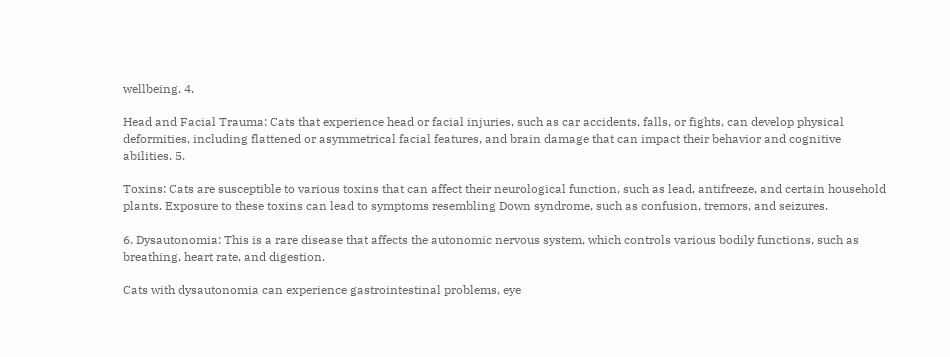wellbeing. 4.

Head and Facial Trauma: Cats that experience head or facial injuries, such as car accidents, falls, or fights, can develop physical deformities, including flattened or asymmetrical facial features, and brain damage that can impact their behavior and cognitive abilities. 5.

Toxins: Cats are susceptible to various toxins that can affect their neurological function, such as lead, antifreeze, and certain household plants. Exposure to these toxins can lead to symptoms resembling Down syndrome, such as confusion, tremors, and seizures.

6. Dysautonomia: This is a rare disease that affects the autonomic nervous system, which controls various bodily functions, such as breathing, heart rate, and digestion.

Cats with dysautonomia can experience gastrointestinal problems, eye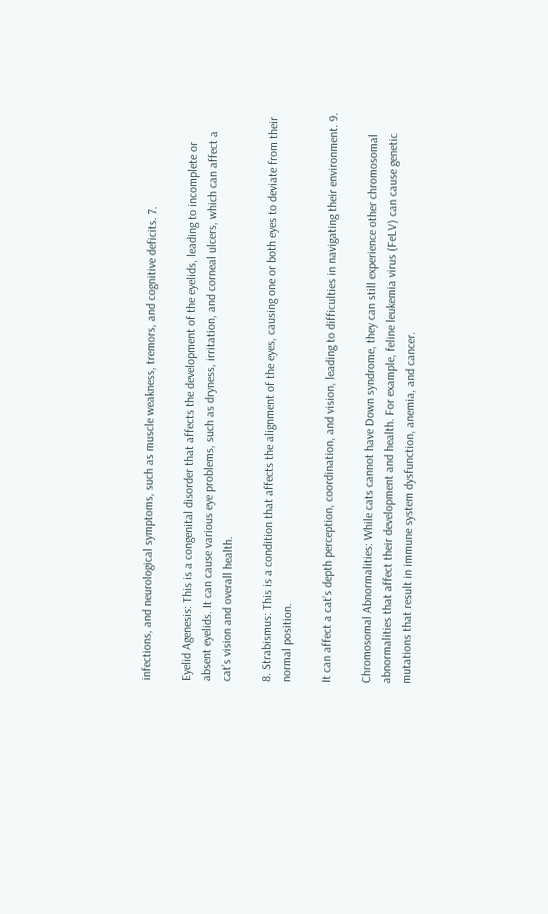infections, and neurological symptoms, such as muscle weakness, tremors, and cognitive deficits. 7.

Eyelid Agenesis: This is a congenital disorder that affects the development of the eyelids, leading to incomplete or absent eyelids. It can cause various eye problems, such as dryness, irritation, and corneal ulcers, which can affect a cat’s vision and overall health.

8. Strabismus: This is a condition that affects the alignment of the eyes, causing one or both eyes to deviate from their normal position.

It can affect a cat’s depth perception, coordination, and vision, leading to difficulties in navigating their environment. 9.

Chromosomal Abnormalities: While cats cannot have Down syndrome, they can still experience other chromosomal abnormalities that affect their development and health. For example, feline leukemia virus (FeLV) can cause genetic mutations that result in immune system dysfunction, anemia, and cancer.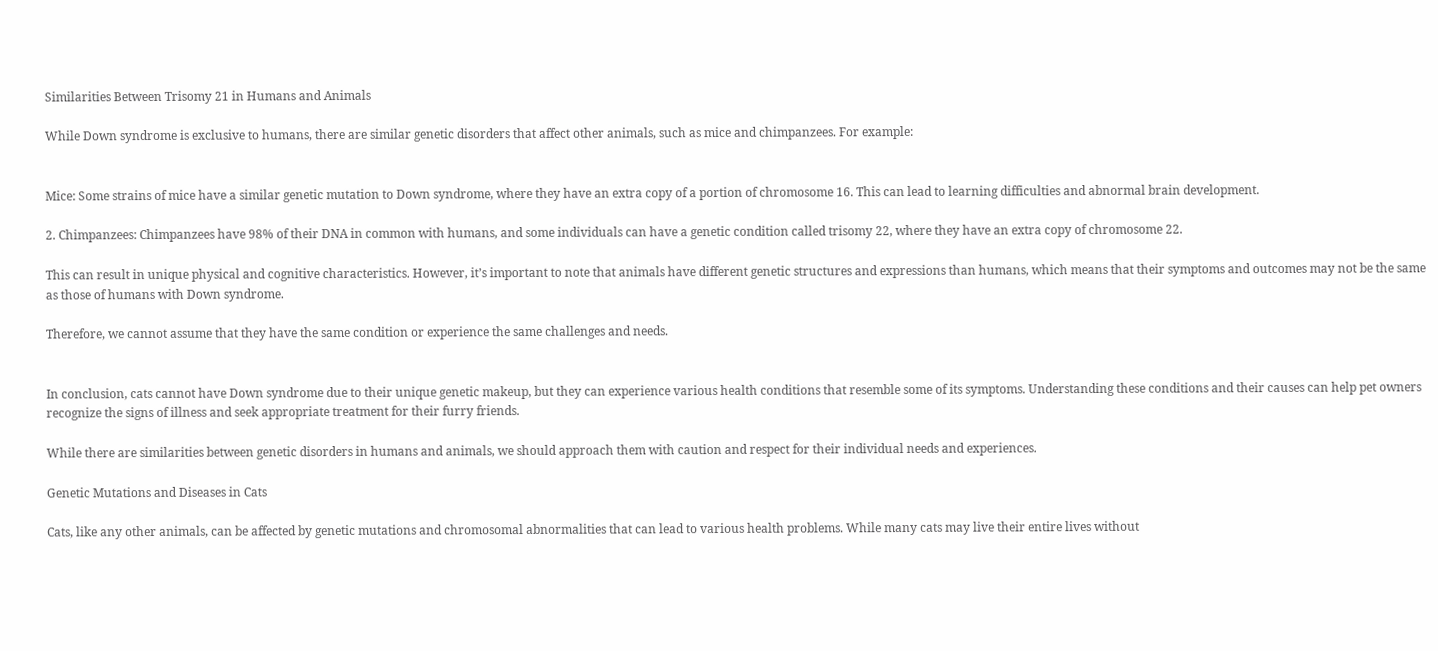Similarities Between Trisomy 21 in Humans and Animals

While Down syndrome is exclusive to humans, there are similar genetic disorders that affect other animals, such as mice and chimpanzees. For example:


Mice: Some strains of mice have a similar genetic mutation to Down syndrome, where they have an extra copy of a portion of chromosome 16. This can lead to learning difficulties and abnormal brain development.

2. Chimpanzees: Chimpanzees have 98% of their DNA in common with humans, and some individuals can have a genetic condition called trisomy 22, where they have an extra copy of chromosome 22.

This can result in unique physical and cognitive characteristics. However, it’s important to note that animals have different genetic structures and expressions than humans, which means that their symptoms and outcomes may not be the same as those of humans with Down syndrome.

Therefore, we cannot assume that they have the same condition or experience the same challenges and needs.


In conclusion, cats cannot have Down syndrome due to their unique genetic makeup, but they can experience various health conditions that resemble some of its symptoms. Understanding these conditions and their causes can help pet owners recognize the signs of illness and seek appropriate treatment for their furry friends.

While there are similarities between genetic disorders in humans and animals, we should approach them with caution and respect for their individual needs and experiences.

Genetic Mutations and Diseases in Cats

Cats, like any other animals, can be affected by genetic mutations and chromosomal abnormalities that can lead to various health problems. While many cats may live their entire lives without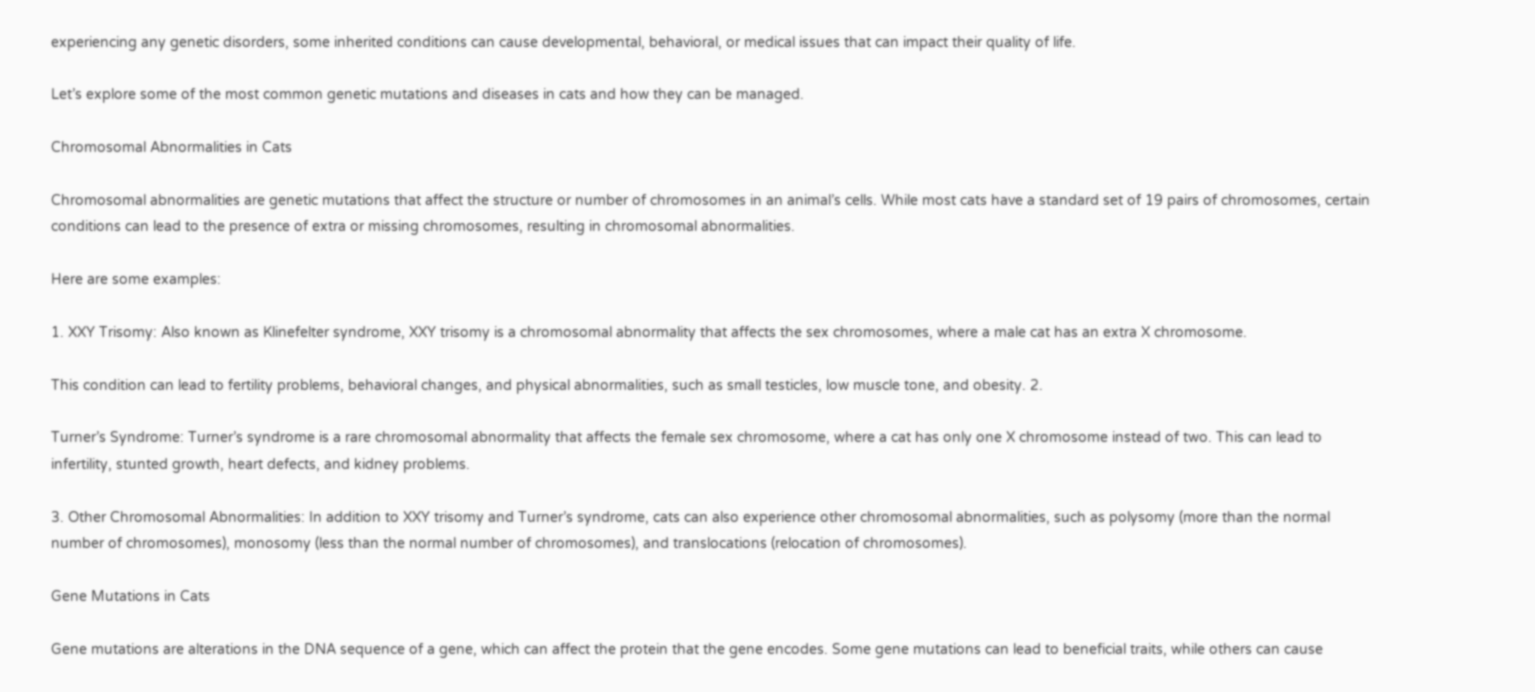experiencing any genetic disorders, some inherited conditions can cause developmental, behavioral, or medical issues that can impact their quality of life.

Let’s explore some of the most common genetic mutations and diseases in cats and how they can be managed.

Chromosomal Abnormalities in Cats

Chromosomal abnormalities are genetic mutations that affect the structure or number of chromosomes in an animal’s cells. While most cats have a standard set of 19 pairs of chromosomes, certain conditions can lead to the presence of extra or missing chromosomes, resulting in chromosomal abnormalities.

Here are some examples:

1. XXY Trisomy: Also known as Klinefelter syndrome, XXY trisomy is a chromosomal abnormality that affects the sex chromosomes, where a male cat has an extra X chromosome.

This condition can lead to fertility problems, behavioral changes, and physical abnormalities, such as small testicles, low muscle tone, and obesity. 2.

Turner’s Syndrome: Turner’s syndrome is a rare chromosomal abnormality that affects the female sex chromosome, where a cat has only one X chromosome instead of two. This can lead to infertility, stunted growth, heart defects, and kidney problems.

3. Other Chromosomal Abnormalities: In addition to XXY trisomy and Turner’s syndrome, cats can also experience other chromosomal abnormalities, such as polysomy (more than the normal number of chromosomes), monosomy (less than the normal number of chromosomes), and translocations (relocation of chromosomes).

Gene Mutations in Cats

Gene mutations are alterations in the DNA sequence of a gene, which can affect the protein that the gene encodes. Some gene mutations can lead to beneficial traits, while others can cause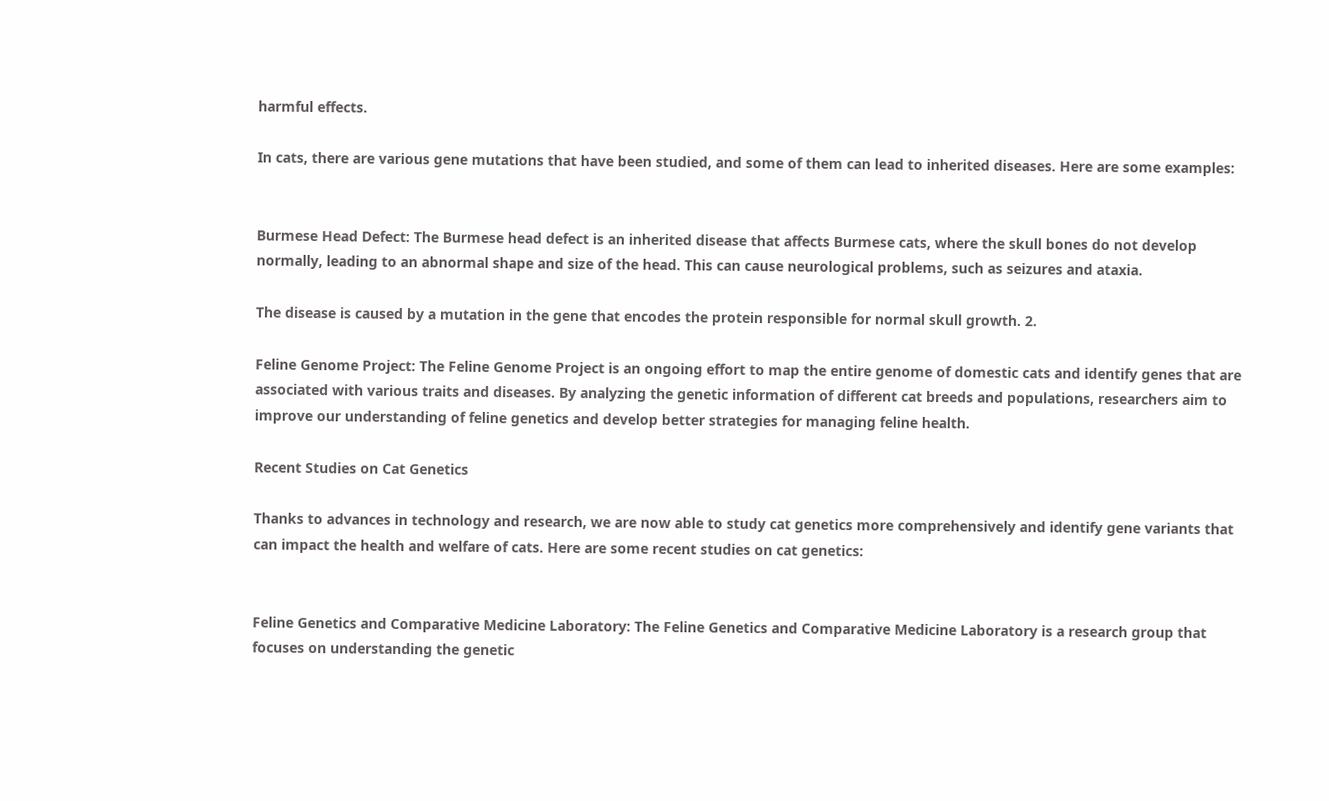harmful effects.

In cats, there are various gene mutations that have been studied, and some of them can lead to inherited diseases. Here are some examples:


Burmese Head Defect: The Burmese head defect is an inherited disease that affects Burmese cats, where the skull bones do not develop normally, leading to an abnormal shape and size of the head. This can cause neurological problems, such as seizures and ataxia.

The disease is caused by a mutation in the gene that encodes the protein responsible for normal skull growth. 2.

Feline Genome Project: The Feline Genome Project is an ongoing effort to map the entire genome of domestic cats and identify genes that are associated with various traits and diseases. By analyzing the genetic information of different cat breeds and populations, researchers aim to improve our understanding of feline genetics and develop better strategies for managing feline health.

Recent Studies on Cat Genetics

Thanks to advances in technology and research, we are now able to study cat genetics more comprehensively and identify gene variants that can impact the health and welfare of cats. Here are some recent studies on cat genetics:


Feline Genetics and Comparative Medicine Laboratory: The Feline Genetics and Comparative Medicine Laboratory is a research group that focuses on understanding the genetic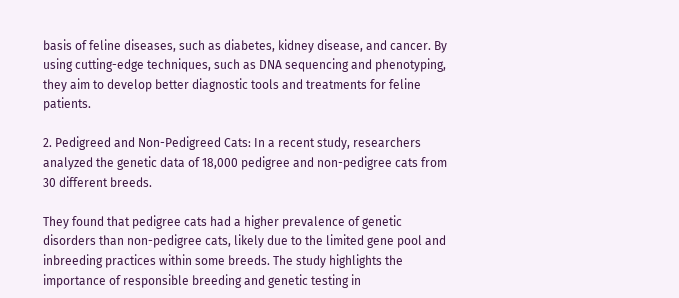basis of feline diseases, such as diabetes, kidney disease, and cancer. By using cutting-edge techniques, such as DNA sequencing and phenotyping, they aim to develop better diagnostic tools and treatments for feline patients.

2. Pedigreed and Non-Pedigreed Cats: In a recent study, researchers analyzed the genetic data of 18,000 pedigree and non-pedigree cats from 30 different breeds.

They found that pedigree cats had a higher prevalence of genetic disorders than non-pedigree cats, likely due to the limited gene pool and inbreeding practices within some breeds. The study highlights the importance of responsible breeding and genetic testing in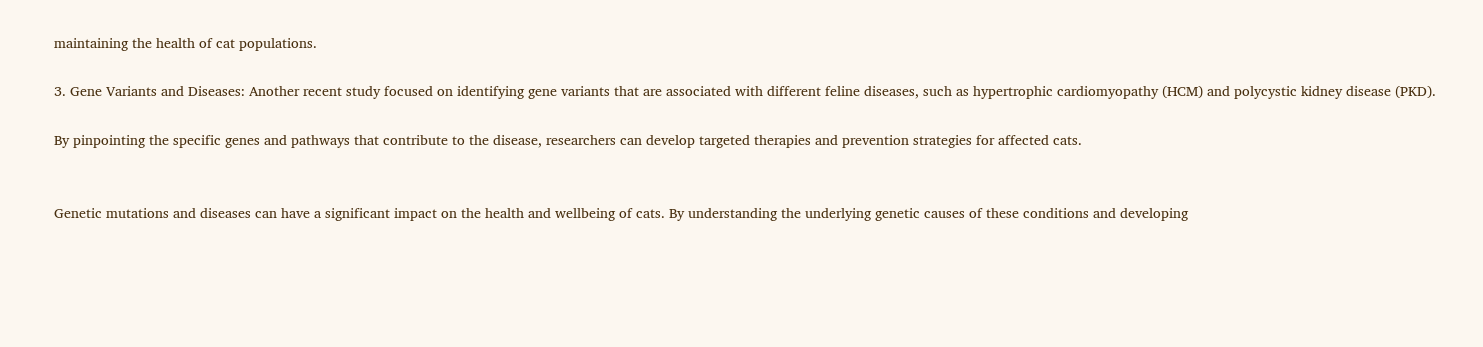maintaining the health of cat populations.

3. Gene Variants and Diseases: Another recent study focused on identifying gene variants that are associated with different feline diseases, such as hypertrophic cardiomyopathy (HCM) and polycystic kidney disease (PKD).

By pinpointing the specific genes and pathways that contribute to the disease, researchers can develop targeted therapies and prevention strategies for affected cats.


Genetic mutations and diseases can have a significant impact on the health and wellbeing of cats. By understanding the underlying genetic causes of these conditions and developing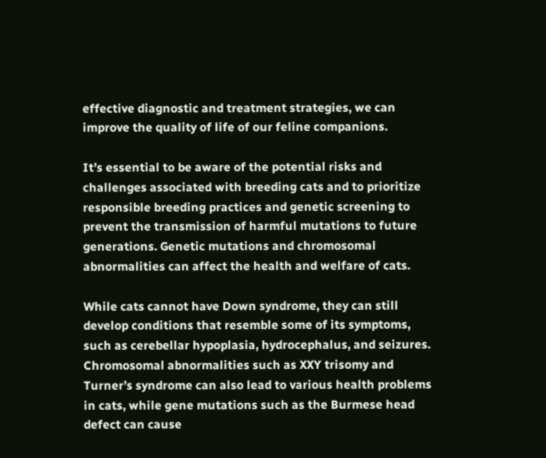effective diagnostic and treatment strategies, we can improve the quality of life of our feline companions.

It’s essential to be aware of the potential risks and challenges associated with breeding cats and to prioritize responsible breeding practices and genetic screening to prevent the transmission of harmful mutations to future generations. Genetic mutations and chromosomal abnormalities can affect the health and welfare of cats.

While cats cannot have Down syndrome, they can still develop conditions that resemble some of its symptoms, such as cerebellar hypoplasia, hydrocephalus, and seizures. Chromosomal abnormalities such as XXY trisomy and Turner’s syndrome can also lead to various health problems in cats, while gene mutations such as the Burmese head defect can cause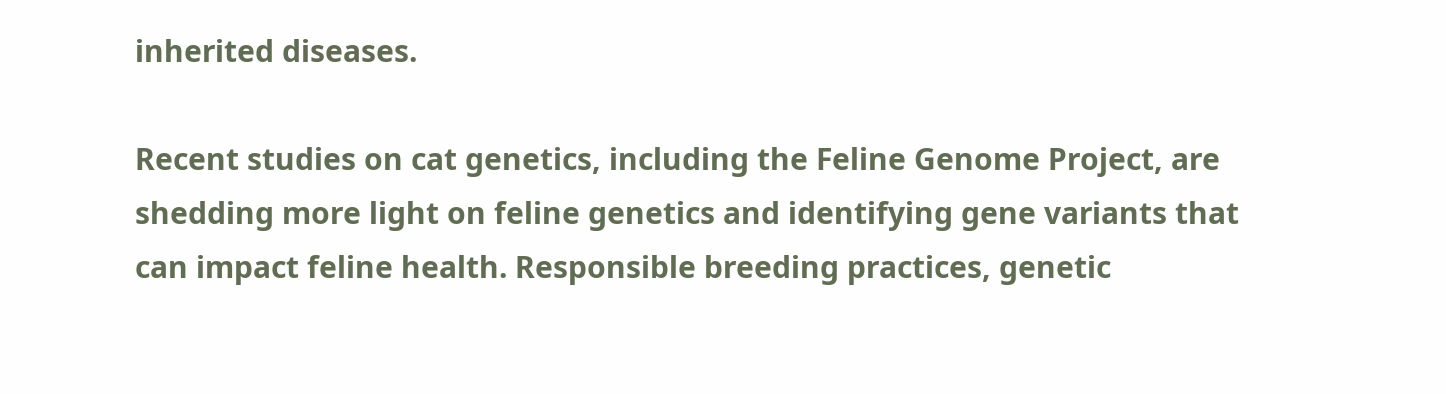inherited diseases.

Recent studies on cat genetics, including the Feline Genome Project, are shedding more light on feline genetics and identifying gene variants that can impact feline health. Responsible breeding practices, genetic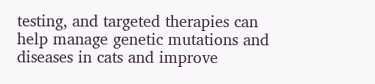testing, and targeted therapies can help manage genetic mutations and diseases in cats and improve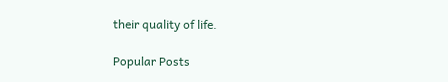their quality of life.

Popular Posts